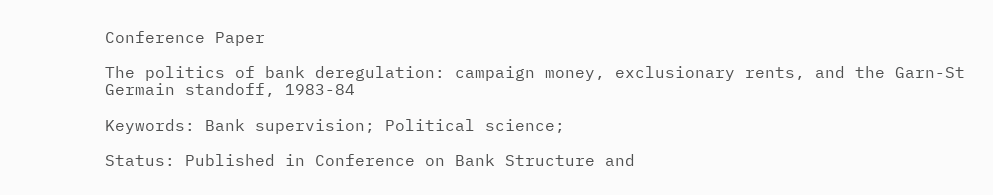Conference Paper

The politics of bank deregulation: campaign money, exclusionary rents, and the Garn-St Germain standoff, 1983-84

Keywords: Bank supervision; Political science;

Status: Published in Conference on Bank Structure and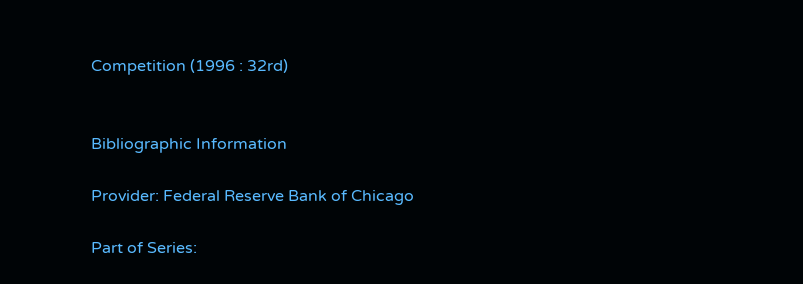Competition (1996 : 32rd)


Bibliographic Information

Provider: Federal Reserve Bank of Chicago

Part of Series: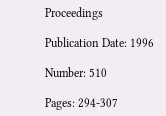Proceedings

Publication Date: 1996

Number: 510

Pages: 294-307